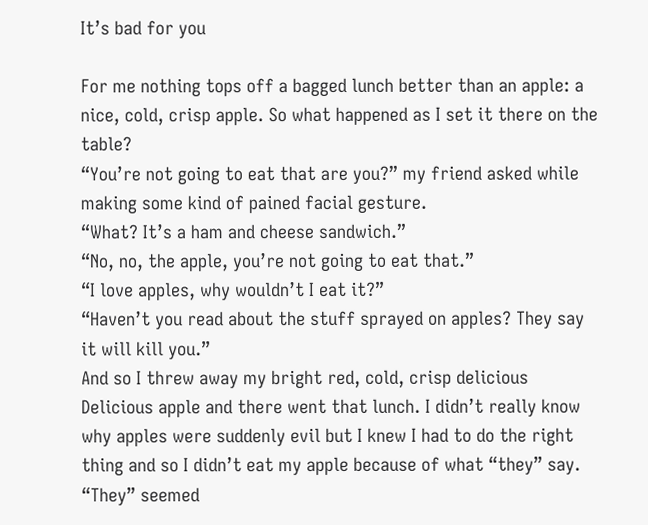It’s bad for you

For me nothing tops off a bagged lunch better than an apple: a nice, cold, crisp apple. So what happened as I set it there on the table?
“You’re not going to eat that are you?” my friend asked while making some kind of pained facial gesture.
“What? It’s a ham and cheese sandwich.”
“No, no, the apple, you’re not going to eat that.”
“I love apples, why wouldn’t I eat it?”
“Haven’t you read about the stuff sprayed on apples? They say it will kill you.”
And so I threw away my bright red, cold, crisp delicious Delicious apple and there went that lunch. I didn’t really know why apples were suddenly evil but I knew I had to do the right thing and so I didn’t eat my apple because of what “they” say. “They” seemed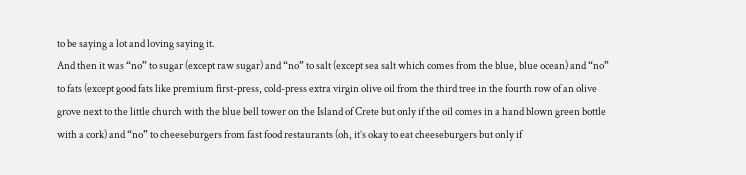to be saying a lot and loving saying it.
And then it was “no” to sugar (except raw sugar) and “no” to salt (except sea salt which comes from the blue, blue ocean) and “no” to fats (except good fats like premium first-press, cold-press extra virgin olive oil from the third tree in the fourth row of an olive grove next to the little church with the blue bell tower on the Island of Crete but only if the oil comes in a hand blown green bottle with a cork) and “no” to cheeseburgers from fast food restaurants (oh, it’s okay to eat cheeseburgers but only if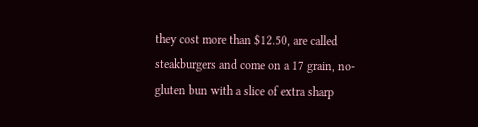they cost more than $12.50, are called steakburgers and come on a 17 grain, no-gluten bun with a slice of extra sharp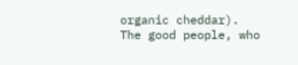organic cheddar).
The good people, who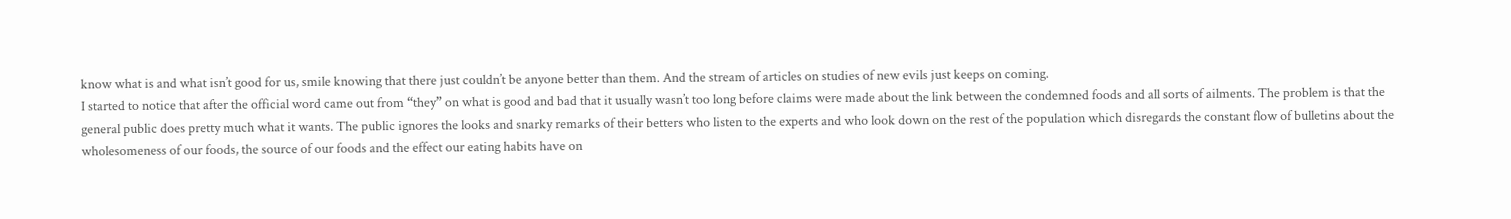know what is and what isn’t good for us, smile knowing that there just couldn’t be anyone better than them. And the stream of articles on studies of new evils just keeps on coming.
I started to notice that after the official word came out from “they” on what is good and bad that it usually wasn’t too long before claims were made about the link between the condemned foods and all sorts of ailments. The problem is that the general public does pretty much what it wants. The public ignores the looks and snarky remarks of their betters who listen to the experts and who look down on the rest of the population which disregards the constant flow of bulletins about the wholesomeness of our foods, the source of our foods and the effect our eating habits have on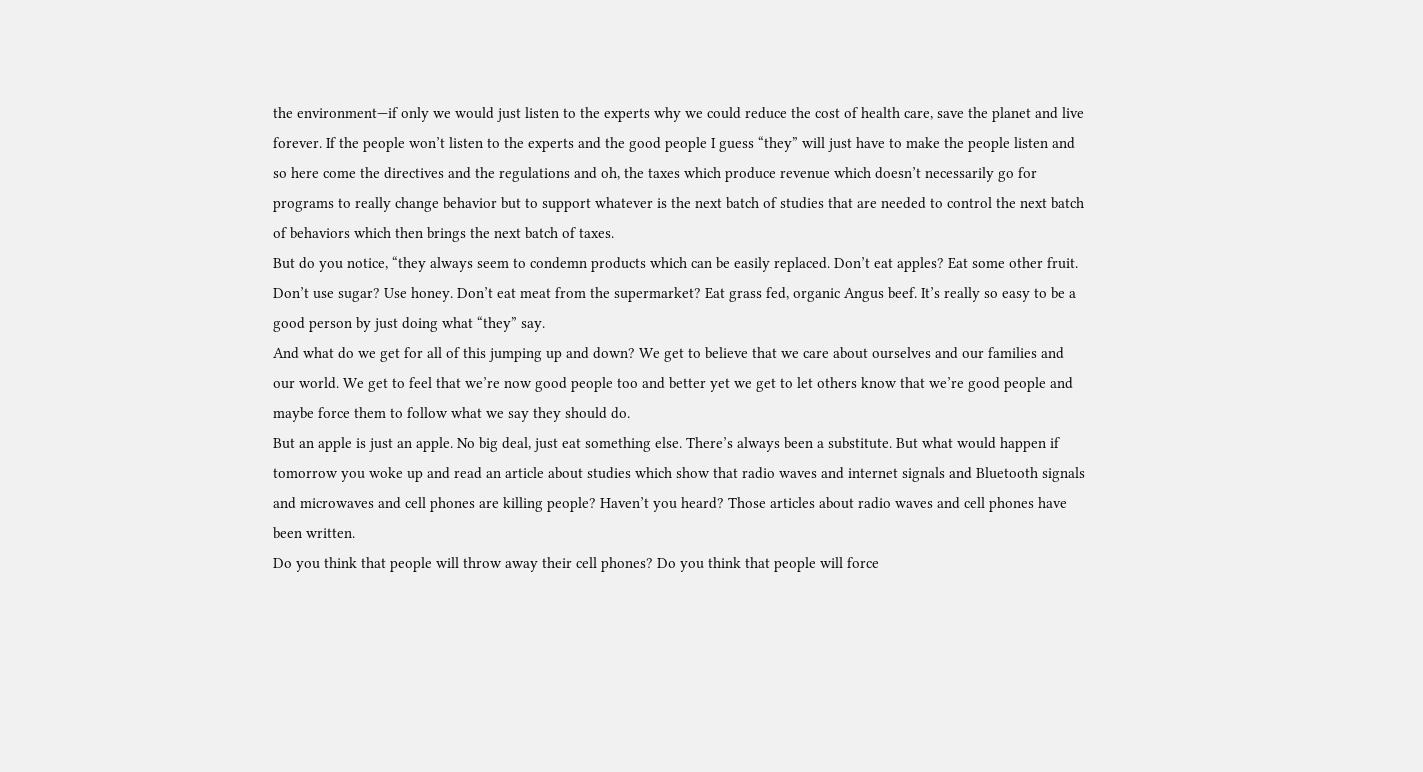the environment—if only we would just listen to the experts why we could reduce the cost of health care, save the planet and live forever. If the people won’t listen to the experts and the good people I guess “they” will just have to make the people listen and so here come the directives and the regulations and oh, the taxes which produce revenue which doesn’t necessarily go for programs to really change behavior but to support whatever is the next batch of studies that are needed to control the next batch of behaviors which then brings the next batch of taxes.
But do you notice, “they always seem to condemn products which can be easily replaced. Don’t eat apples? Eat some other fruit. Don’t use sugar? Use honey. Don’t eat meat from the supermarket? Eat grass fed, organic Angus beef. It’s really so easy to be a good person by just doing what “they” say.
And what do we get for all of this jumping up and down? We get to believe that we care about ourselves and our families and our world. We get to feel that we’re now good people too and better yet we get to let others know that we’re good people and maybe force them to follow what we say they should do.
But an apple is just an apple. No big deal, just eat something else. There’s always been a substitute. But what would happen if tomorrow you woke up and read an article about studies which show that radio waves and internet signals and Bluetooth signals and microwaves and cell phones are killing people? Haven’t you heard? Those articles about radio waves and cell phones have been written.
Do you think that people will throw away their cell phones? Do you think that people will force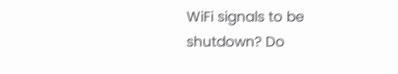WiFi signals to be shutdown? Do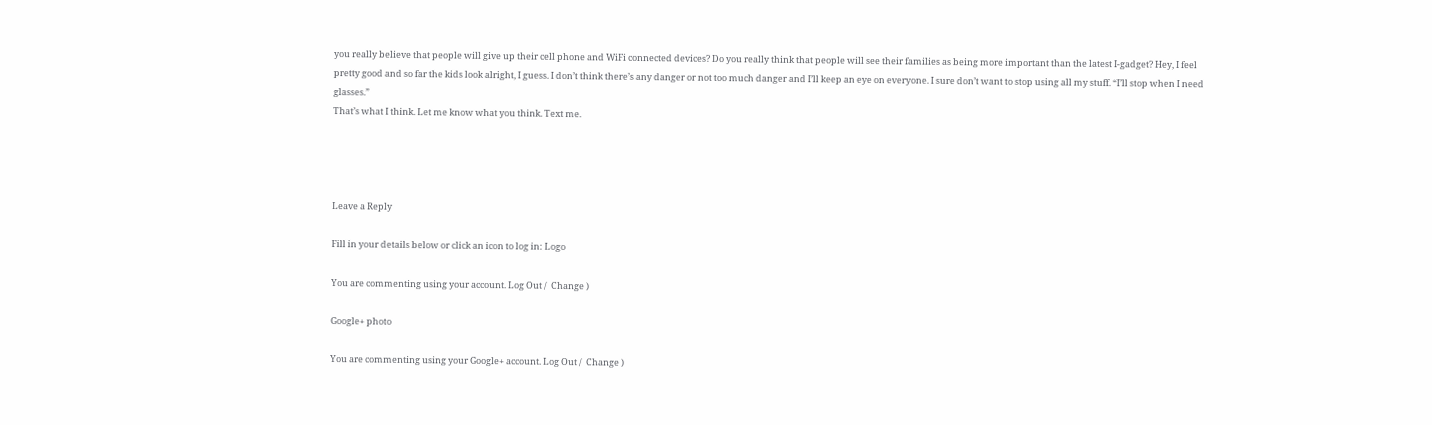you really believe that people will give up their cell phone and WiFi connected devices? Do you really think that people will see their families as being more important than the latest I-gadget? Hey, I feel pretty good and so far the kids look alright, I guess. I don’t think there’s any danger or not too much danger and I’ll keep an eye on everyone. I sure don’t want to stop using all my stuff. “I’ll stop when I need glasses.”
That’s what I think. Let me know what you think. Text me.




Leave a Reply

Fill in your details below or click an icon to log in: Logo

You are commenting using your account. Log Out /  Change )

Google+ photo

You are commenting using your Google+ account. Log Out /  Change )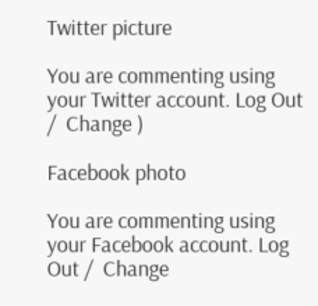Twitter picture

You are commenting using your Twitter account. Log Out /  Change )

Facebook photo

You are commenting using your Facebook account. Log Out /  Change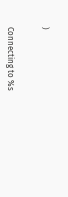)


Connecting to %s